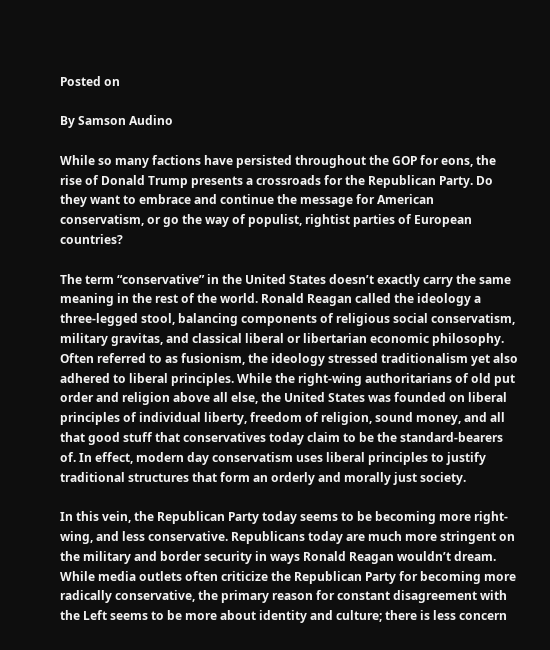Posted on

By Samson Audino

While so many factions have persisted throughout the GOP for eons, the rise of Donald Trump presents a crossroads for the Republican Party. Do they want to embrace and continue the message for American conservatism, or go the way of populist, rightist parties of European countries?

The term “conservative” in the United States doesn’t exactly carry the same meaning in the rest of the world. Ronald Reagan called the ideology a three-legged stool, balancing components of religious social conservatism, military gravitas, and classical liberal or libertarian economic philosophy. Often referred to as fusionism, the ideology stressed traditionalism yet also adhered to liberal principles. While the right-wing authoritarians of old put order and religion above all else, the United States was founded on liberal principles of individual liberty, freedom of religion, sound money, and all that good stuff that conservatives today claim to be the standard-bearers of. In effect, modern day conservatism uses liberal principles to justify traditional structures that form an orderly and morally just society.

In this vein, the Republican Party today seems to be becoming more right-wing, and less conservative. Republicans today are much more stringent on the military and border security in ways Ronald Reagan wouldn’t dream. While media outlets often criticize the Republican Party for becoming more radically conservative, the primary reason for constant disagreement with the Left seems to be more about identity and culture; there is less concern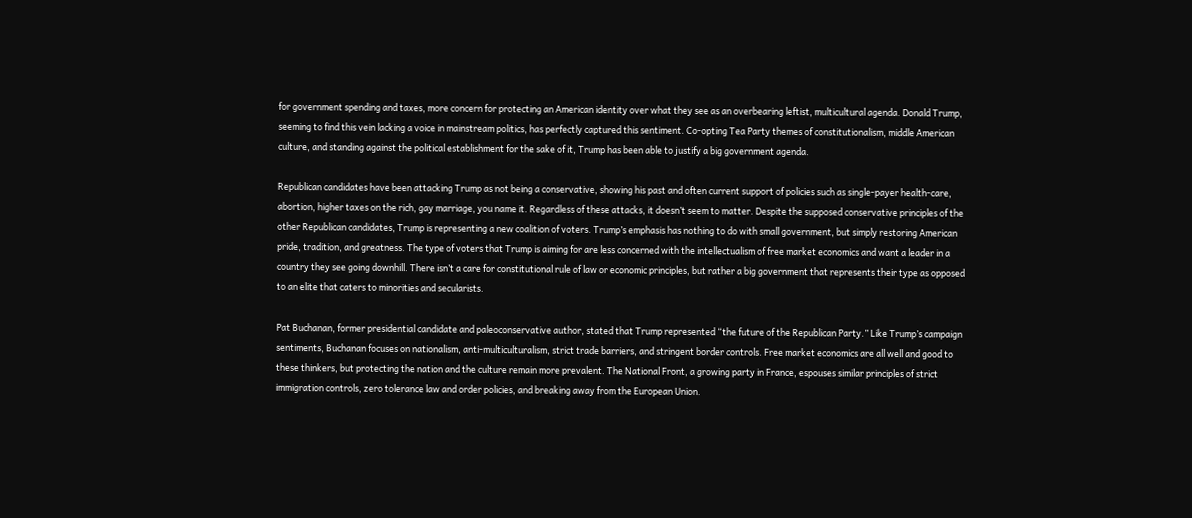for government spending and taxes, more concern for protecting an American identity over what they see as an overbearing leftist, multicultural agenda. Donald Trump, seeming to find this vein lacking a voice in mainstream politics, has perfectly captured this sentiment. Co-opting Tea Party themes of constitutionalism, middle American culture, and standing against the political establishment for the sake of it, Trump has been able to justify a big government agenda.

Republican candidates have been attacking Trump as not being a conservative, showing his past and often current support of policies such as single-payer health-care, abortion, higher taxes on the rich, gay marriage, you name it. Regardless of these attacks, it doesn’t seem to matter. Despite the supposed conservative principles of the other Republican candidates, Trump is representing a new coalition of voters. Trump’s emphasis has nothing to do with small government, but simply restoring American pride, tradition, and greatness. The type of voters that Trump is aiming for are less concerned with the intellectualism of free market economics and want a leader in a country they see going downhill. There isn’t a care for constitutional rule of law or economic principles, but rather a big government that represents their type as opposed to an elite that caters to minorities and secularists.

Pat Buchanan, former presidential candidate and paleoconservative author, stated that Trump represented “the future of the Republican Party.” Like Trump’s campaign sentiments, Buchanan focuses on nationalism, anti-multiculturalism, strict trade barriers, and stringent border controls. Free market economics are all well and good to these thinkers, but protecting the nation and the culture remain more prevalent. The National Front, a growing party in France, espouses similar principles of strict immigration controls, zero tolerance law and order policies, and breaking away from the European Union.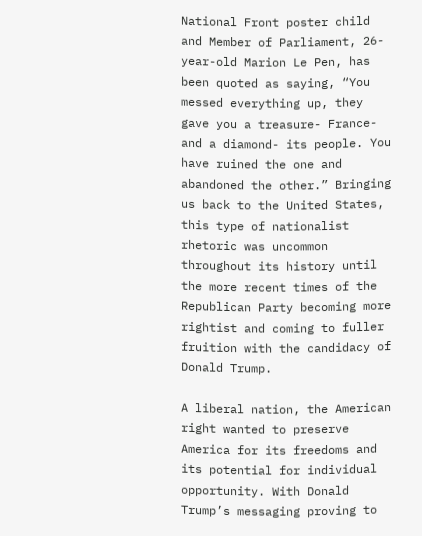National Front poster child and Member of Parliament, 26-year-old Marion Le Pen, has been quoted as saying, “You messed everything up, they gave you a treasure- France- and a diamond- its people. You have ruined the one and abandoned the other.” Bringing us back to the United States, this type of nationalist rhetoric was uncommon throughout its history until the more recent times of the Republican Party becoming more rightist and coming to fuller fruition with the candidacy of Donald Trump.

A liberal nation, the American right wanted to preserve America for its freedoms and its potential for individual opportunity. With Donald Trump’s messaging proving to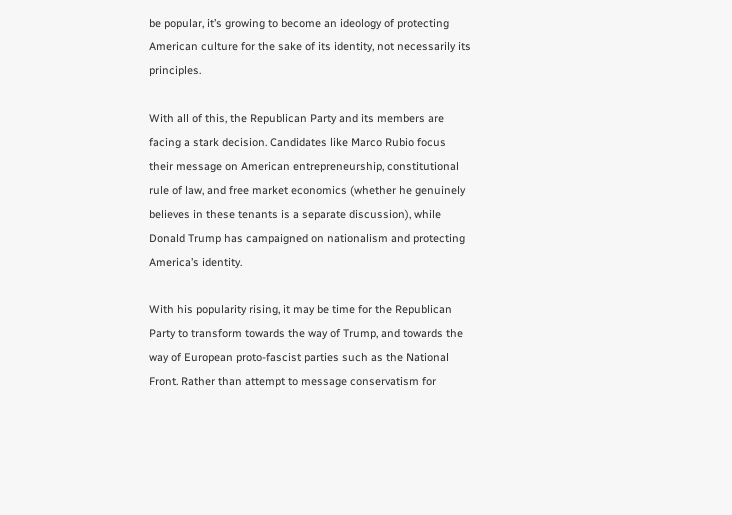be popular, it’s growing to become an ideology of protecting American culture for the sake of its identity, not necessarily its principles.

With all of this, the Republican Party and its members are facing a stark decision. Candidates like Marco Rubio focus their message on American entrepreneurship, constitutional rule of law, and free market economics (whether he genuinely believes in these tenants is a separate discussion), while Donald Trump has campaigned on nationalism and protecting America’s identity.

With his popularity rising, it may be time for the Republican Party to transform towards the way of Trump, and towards the way of European proto-fascist parties such as the National Front. Rather than attempt to message conservatism for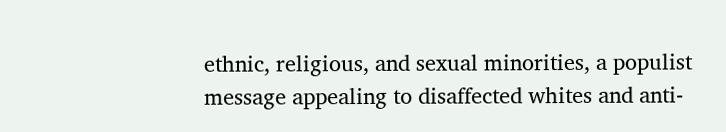ethnic, religious, and sexual minorities, a populist message appealing to disaffected whites and anti-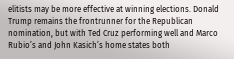elitists may be more effective at winning elections. Donald Trump remains the frontrunner for the Republican nomination, but with Ted Cruz performing well and Marco Rubio’s and John Kasich’s home states both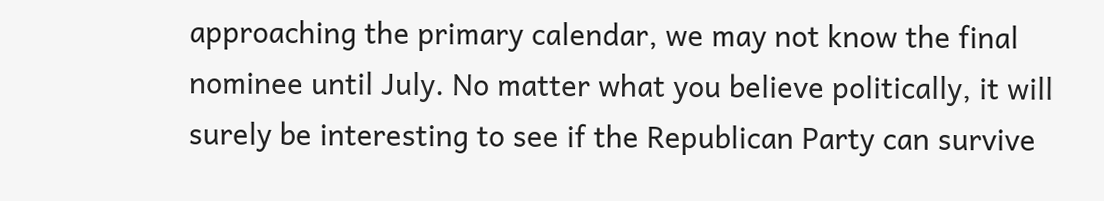approaching the primary calendar, we may not know the final nominee until July. No matter what you believe politically, it will surely be interesting to see if the Republican Party can survive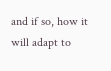and if so, how it will adapt to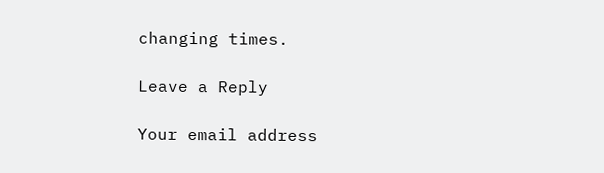changing times.

Leave a Reply

Your email address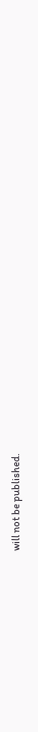will not be published.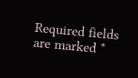Required fields are marked *